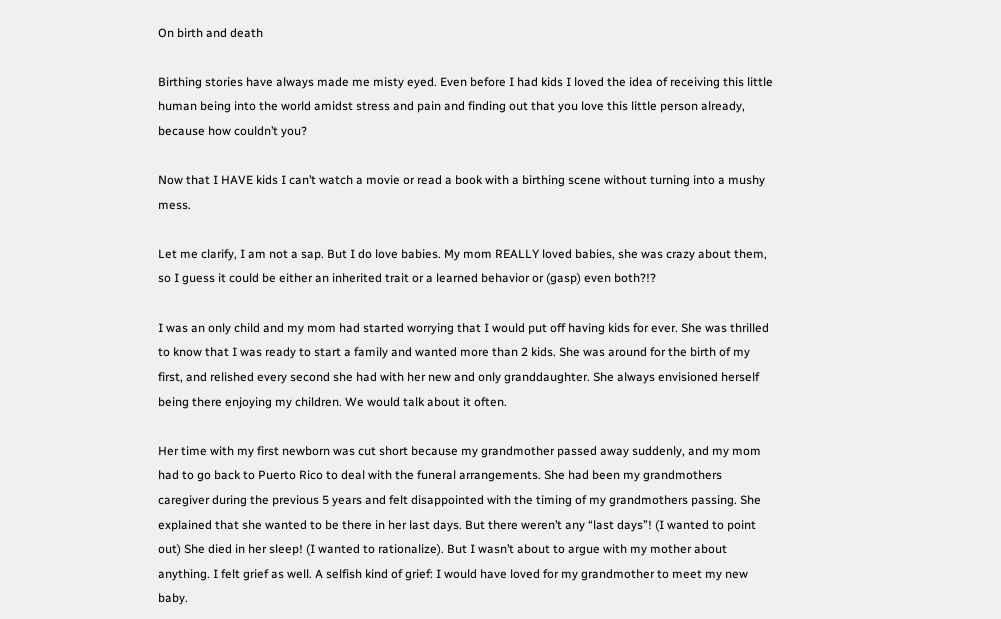On birth and death

Birthing stories have always made me misty eyed. Even before I had kids I loved the idea of receiving this little human being into the world amidst stress and pain and finding out that you love this little person already, because how couldn’t you?

Now that I HAVE kids I can’t watch a movie or read a book with a birthing scene without turning into a mushy mess.

Let me clarify, I am not a sap. But I do love babies. My mom REALLY loved babies, she was crazy about them, so I guess it could be either an inherited trait or a learned behavior or (gasp) even both?!?

I was an only child and my mom had started worrying that I would put off having kids for ever. She was thrilled to know that I was ready to start a family and wanted more than 2 kids. She was around for the birth of my first, and relished every second she had with her new and only granddaughter. She always envisioned herself being there enjoying my children. We would talk about it often.

Her time with my first newborn was cut short because my grandmother passed away suddenly, and my mom had to go back to Puerto Rico to deal with the funeral arrangements. She had been my grandmothers caregiver during the previous 5 years and felt disappointed with the timing of my grandmothers passing. She explained that she wanted to be there in her last days. But there weren’t any “last days”! (I wanted to point out) She died in her sleep! (I wanted to rationalize). But I wasn’t about to argue with my mother about anything. I felt grief as well. A selfish kind of grief: I would have loved for my grandmother to meet my new baby.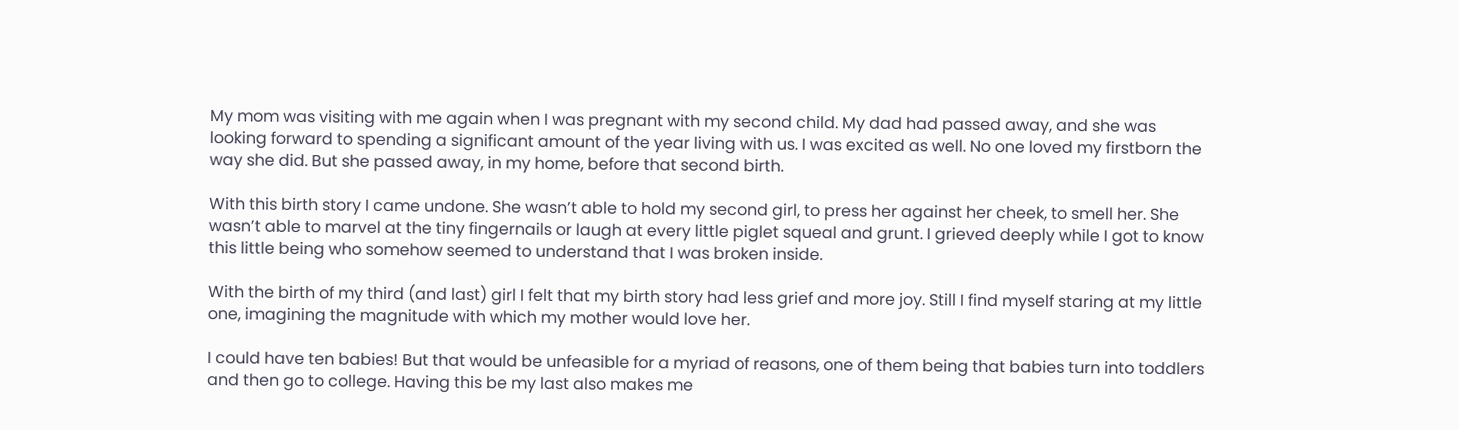My mom was visiting with me again when I was pregnant with my second child. My dad had passed away, and she was looking forward to spending a significant amount of the year living with us. I was excited as well. No one loved my firstborn the way she did. But she passed away, in my home, before that second birth.

With this birth story I came undone. She wasn’t able to hold my second girl, to press her against her cheek, to smell her. She wasn’t able to marvel at the tiny fingernails or laugh at every little piglet squeal and grunt. I grieved deeply while I got to know this little being who somehow seemed to understand that I was broken inside.

With the birth of my third (and last) girl I felt that my birth story had less grief and more joy. Still I find myself staring at my little one, imagining the magnitude with which my mother would love her.

I could have ten babies! But that would be unfeasible for a myriad of reasons, one of them being that babies turn into toddlers and then go to college. Having this be my last also makes me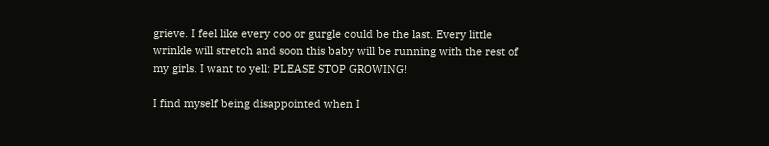grieve. I feel like every coo or gurgle could be the last. Every little wrinkle will stretch and soon this baby will be running with the rest of my girls. I want to yell: PLEASE STOP GROWING!

I find myself being disappointed when I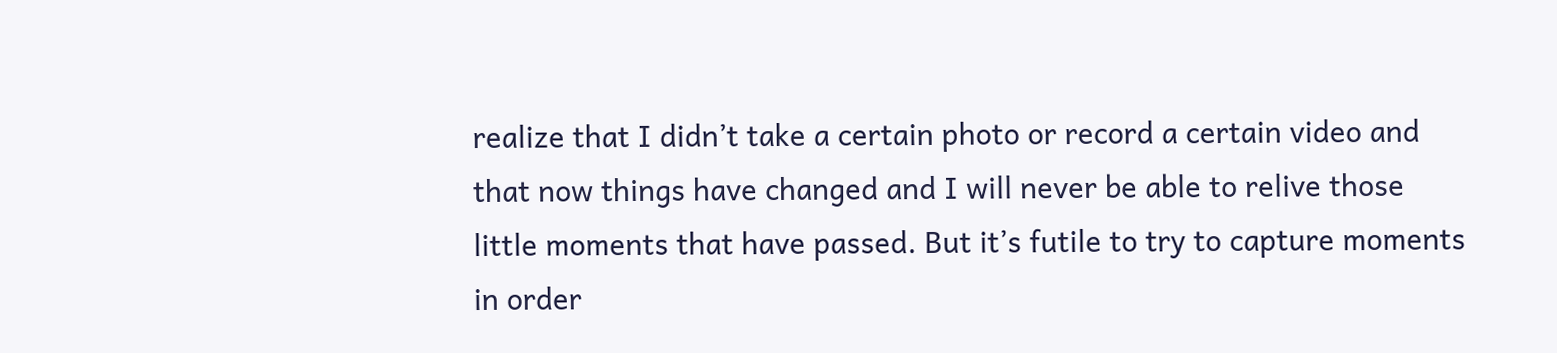realize that I didn’t take a certain photo or record a certain video and that now things have changed and I will never be able to relive those little moments that have passed. But it’s futile to try to capture moments in order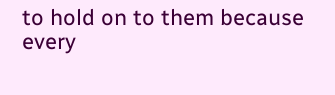to hold on to them because every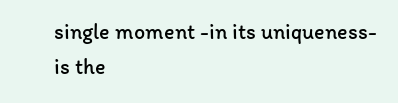single moment -in its uniqueness- is the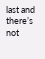last and there’s not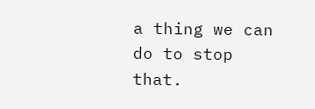a thing we can do to stop that.